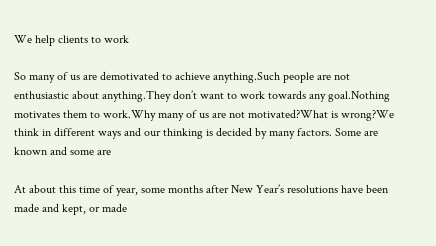We help clients to work

So many of us are demotivated to achieve anything.Such people are not enthusiastic about anything.They don’t want to work towards any goal.Nothing motivates them to work.Why many of us are not motivated?What is wrong?We think in different ways and our thinking is decided by many factors. Some are known and some are

At about this time of year, some months after New Year’s resolutions have been made and kept, or made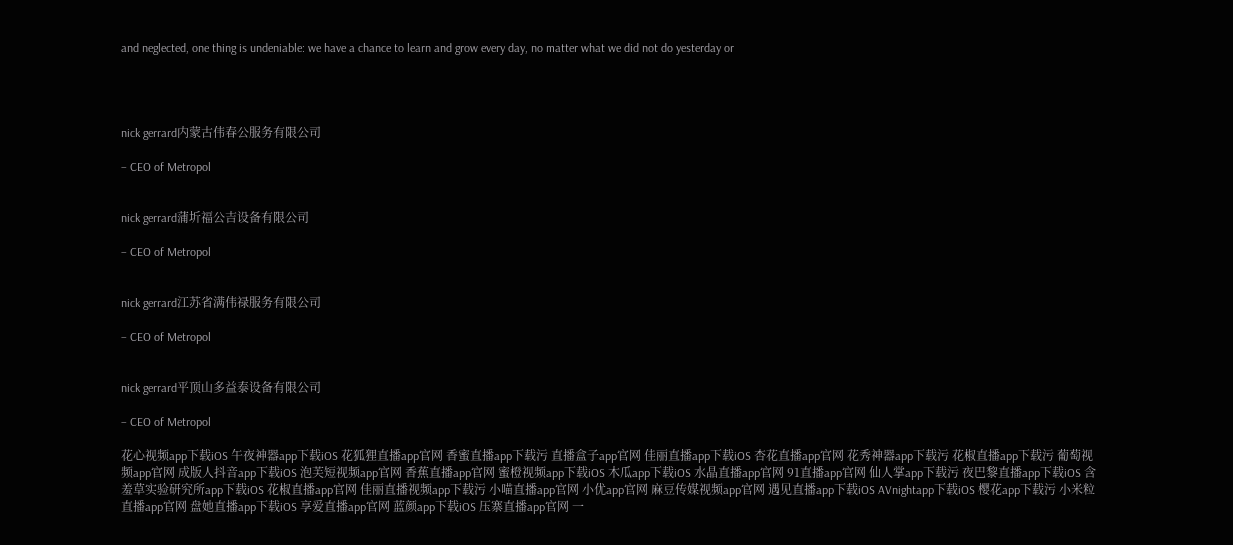and neglected, one thing is undeniable: we have a chance to learn and grow every day, no matter what we did not do yesterday or




nick gerrard内蒙古伟春公服务有限公司

– CEO of Metropol


nick gerrard蒲圻福公吉设备有限公司

– CEO of Metropol


nick gerrard江苏省满伟禄服务有限公司

– CEO of Metropol


nick gerrard平顶山多益泰设备有限公司

– CEO of Metropol

花心视频app下载iOS 午夜神器app下载iOS 花狐狸直播app官网 香蜜直播app下载污 直播盒子app官网 佳丽直播app下载iOS 杏花直播app官网 花秀神器app下载污 花椒直播app下载污 葡萄视频app官网 成版人抖音app下载iOS 泡芙短视频app官网 香蕉直播app官网 蜜橙视频app下载iOS 木瓜app下载iOS 水晶直播app官网 91直播app官网 仙人掌app下载污 夜巴黎直播app下载iOS 含羞草实验研究所app下载iOS 花椒直播app官网 佳丽直播视频app下载污 小喵直播app官网 小优app官网 麻豆传媒视频app官网 遇见直播app下载iOS AVnightapp下载iOS 樱花app下载污 小米粒直播app官网 盘她直播app下载iOS 享爱直播app官网 蓝颜app下载iOS 压寨直播app官网 一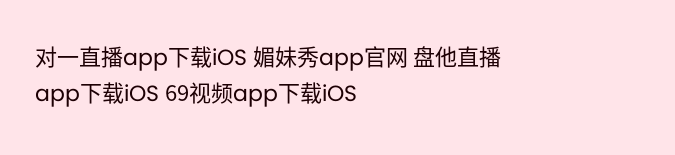对一直播app下载iOS 媚妹秀app官网 盘他直播app下载iOS 69视频app下载iOS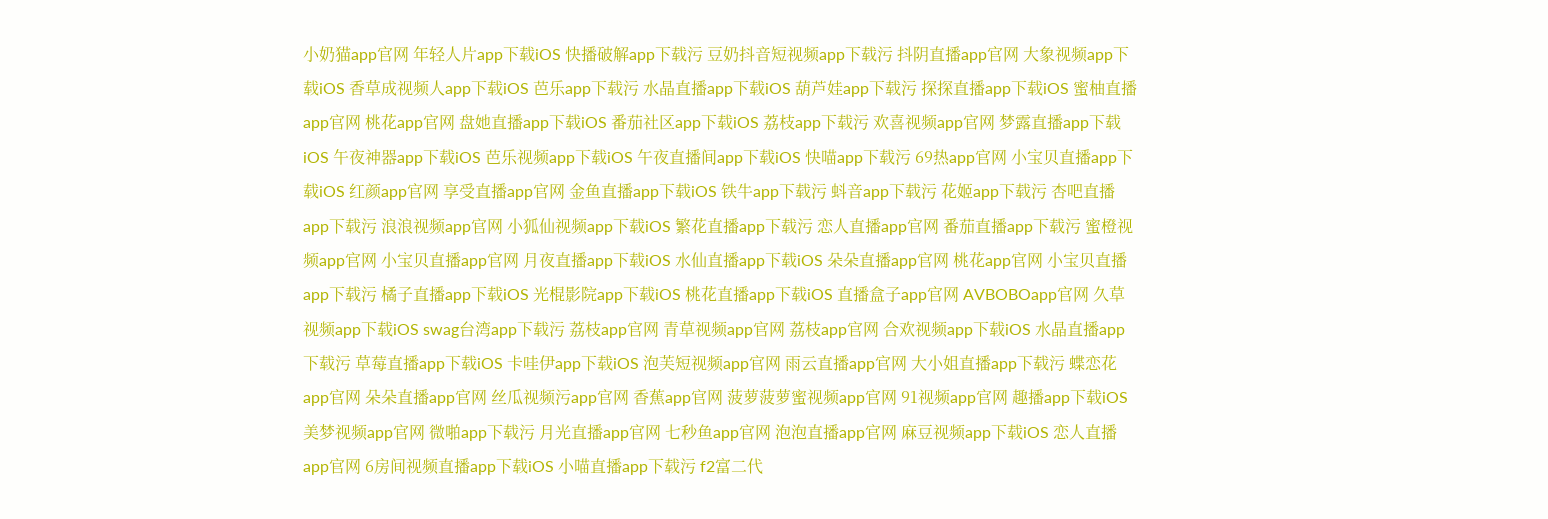小奶猫app官网 年轻人片app下载iOS 快播破解app下载污 豆奶抖音短视频app下载污 抖阴直播app官网 大象视频app下载iOS 香草成视频人app下载iOS 芭乐app下载污 水晶直播app下载iOS 葫芦娃app下载污 探探直播app下载iOS 蜜柚直播app官网 桃花app官网 盘她直播app下载iOS 番茄社区app下载iOS 荔枝app下载污 欢喜视频app官网 梦露直播app下载iOS 午夜神器app下载iOS 芭乐视频app下载iOS 午夜直播间app下载iOS 快喵app下载污 69热app官网 小宝贝直播app下载iOS 红颜app官网 享受直播app官网 金鱼直播app下载iOS 铁牛app下载污 蚪音app下载污 花姬app下载污 杏吧直播app下载污 浪浪视频app官网 小狐仙视频app下载iOS 繁花直播app下载污 恋人直播app官网 番茄直播app下载污 蜜橙视频app官网 小宝贝直播app官网 月夜直播app下载iOS 水仙直播app下载iOS 朵朵直播app官网 桃花app官网 小宝贝直播app下载污 橘子直播app下载iOS 光棍影院app下载iOS 桃花直播app下载iOS 直播盒子app官网 AVBOBOapp官网 久草视频app下载iOS swag台湾app下载污 荔枝app官网 青草视频app官网 荔枝app官网 合欢视频app下载iOS 水晶直播app下载污 草莓直播app下载iOS 卡哇伊app下载iOS 泡芙短视频app官网 雨云直播app官网 大小姐直播app下载污 蝶恋花app官网 朵朵直播app官网 丝瓜视频污app官网 香蕉app官网 菠萝菠萝蜜视频app官网 91视频app官网 趣播app下载iOS 美梦视频app官网 微啪app下载污 月光直播app官网 七秒鱼app官网 泡泡直播app官网 麻豆视频app下载iOS 恋人直播app官网 6房间视频直播app下载iOS 小喵直播app下载污 f2富二代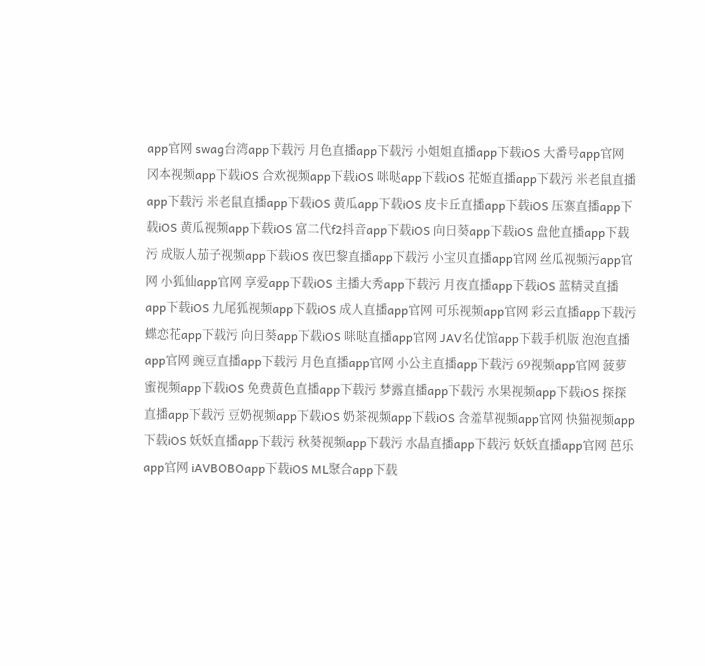app官网 swag台湾app下载污 月色直播app下载污 小姐姐直播app下载iOS 大番号app官网 冈本视频app下载iOS 合欢视频app下载iOS 咪哒app下载iOS 花姬直播app下载污 米老鼠直播app下载污 米老鼠直播app下载iOS 黄瓜app下载iOS 皮卡丘直播app下载iOS 压寨直播app下载iOS 黄瓜视频app下载iOS 富二代f2抖音app下载iOS 向日葵app下载iOS 盘他直播app下载污 成版人茄子视频app下载iOS 夜巴黎直播app下载污 小宝贝直播app官网 丝瓜视频污app官网 小狐仙app官网 享爱app下载iOS 主播大秀app下载污 月夜直播app下载iOS 蓝精灵直播app下载iOS 九尾狐视频app下载iOS 成人直播app官网 可乐视频app官网 彩云直播app下载污 蝶恋花app下载污 向日葵app下载iOS 咪哒直播app官网 JAV名优馆app下载手机版 泡泡直播app官网 豌豆直播app下载污 月色直播app官网 小公主直播app下载污 69视频app官网 菠萝蜜视频app下载iOS 免费黃色直播app下载污 梦露直播app下载污 水果视频app下载iOS 探探直播app下载污 豆奶视频app下载iOS 奶茶视频app下载iOS 含羞草视频app官网 快猫视频app下载iOS 妖妖直播app下载污 秋葵视频app下载污 水晶直播app下载污 妖妖直播app官网 芭乐app官网 iAVBOBOapp下载iOS ML聚合app下载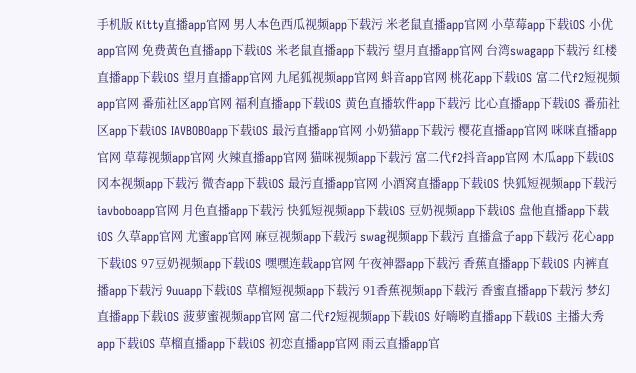手机版 Kitty直播app官网 男人本色西瓜视频app下载污 米老鼠直播app官网 小草莓app下载iOS 小优app官网 免费黃色直播app下载iOS 米老鼠直播app下载污 望月直播app官网 台湾swagapp下载污 红楼直播app下载iOS 望月直播app官网 九尾狐视频app官网 蚪音app官网 桃花app下载iOS 富二代f2短视频app官网 番茄社区app官网 福利直播app下载iOS 黄色直播软件app下载污 比心直播app下载iOS 番茄社区app下载iOS IAVBOBOapp下载iOS 最污直播app官网 小奶猫app下载污 樱花直播app官网 咪咪直播app官网 草莓视频app官网 火辣直播app官网 猫咪视频app下载污 富二代f2抖音app官网 木瓜app下载iOS 冈本视频app下载污 微杏app下载iOS 最污直播app官网 小酒窝直播app下载iOS 快狐短视频app下载污 iavboboapp官网 月色直播app下载污 快狐短视频app下载iOS 豆奶视频app下载iOS 盘他直播app下载iOS 久草app官网 尤蜜app官网 麻豆视频app下载污 swag视频app下载污 直播盒子app下载污 花心app下载iOS 97豆奶视频app下载iOS 嘿嘿连载app官网 午夜神器app下载污 香蕉直播app下载iOS 内裤直播app下载污 9uuapp下载iOS 草榴短视频app下载污 91香蕉视频app下载污 香蜜直播app下载污 梦幻直播app下载iOS 菠萝蜜视频app官网 富二代f2短视频app下载iOS 好嗨哟直播app下载iOS 主播大秀app下载iOS 草榴直播app下载iOS 初恋直播app官网 雨云直播app官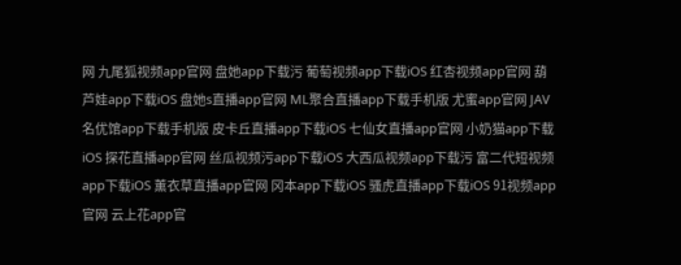网 九尾狐视频app官网 盘她app下载污 葡萄视频app下载iOS 红杏视频app官网 葫芦娃app下载iOS 盘她s直播app官网 ML聚合直播app下载手机版 尤蜜app官网 JAV名优馆app下载手机版 皮卡丘直播app下载iOS 七仙女直播app官网 小奶猫app下载iOS 探花直播app官网 丝瓜视频污app下载iOS 大西瓜视频app下载污 富二代短视频app下载iOS 薰衣草直播app官网 冈本app下载iOS 骚虎直播app下载iOS 91视频app官网 云上花app官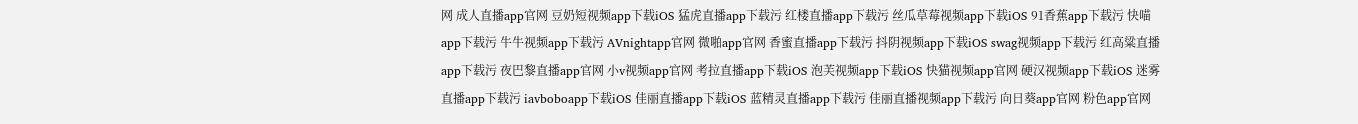网 成人直播app官网 豆奶短视频app下载iOS 猛虎直播app下载污 红楼直播app下载污 丝瓜草莓视频app下载iOS 91香蕉app下载污 快喵app下载污 牛牛视频app下载污 AVnightapp官网 微啪app官网 香蜜直播app下载污 抖阴视频app下载iOS swag视频app下载污 红高粱直播app下载污 夜巴黎直播app官网 小v视频app官网 考拉直播app下载iOS 泡芙视频app下载iOS 快猫视频app官网 硬汉视频app下载iOS 迷雾直播app下载污 iavboboapp下载iOS 佳丽直播app下载iOS 蓝精灵直播app下载污 佳丽直播视频app下载污 向日葵app官网 粉色app官网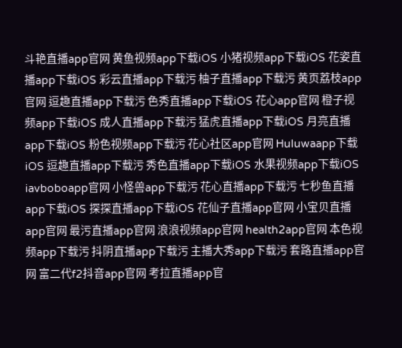斗艳直播app官网 黄鱼视频app下载iOS 小猪视频app下载iOS 花姿直播app下载iOS 彩云直播app下载污 柚子直播app下载污 黄页荔枝app官网 逗趣直播app下载污 色秀直播app下载iOS 花心app官网 橙子视频app下载iOS 成人直播app下载污 猛虎直播app下载iOS 月亮直播app下载iOS 粉色视频app下载污 花心社区app官网 Huluwaapp下载iOS 逗趣直播app下载污 秀色直播app下载iOS 水果视频app下载iOS iavboboapp官网 小怪兽app下载污 花心直播app下载污 七秒鱼直播app下载iOS 探探直播app下载iOS 花仙子直播app官网 小宝贝直播app官网 最污直播app官网 浪浪视频app官网 health2app官网 本色视频app下载污 抖阴直播app下载污 主播大秀app下载污 套路直播app官网 富二代f2抖音app官网 考拉直播app官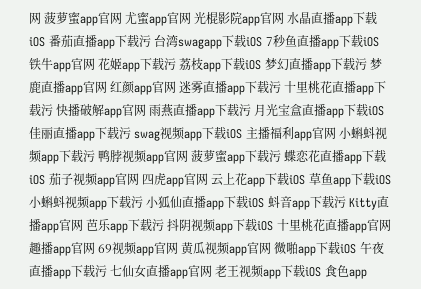网 菠萝蜜app官网 尤蜜app官网 光棍影院app官网 水晶直播app下载iOS 番茄直播app下载污 台湾swagapp下载iOS 7秒鱼直播app下载iOS 铁牛app官网 花姬app下载污 荔枝app下载iOS 梦幻直播app下载污 梦鹿直播app官网 红颜app官网 迷雾直播app下载污 十里桃花直播app下载污 快播破解app官网 雨燕直播app下载污 月光宝盒直播app下载iOS 佳丽直播app下载污 swag视频app下载iOS 主播福利app官网 小蝌蚪视频app下载污 鸭脖视频app官网 菠萝蜜app下载污 蝶恋花直播app下载iOS 茄子视频app官网 四虎app官网 云上花app下载iOS 草鱼app下载iOS 小蝌蚪视频app下载污 小狐仙直播app下载iOS 蚪音app下载污 Kitty直播app官网 芭乐app下载污 抖阴视频app下载iOS 十里桃花直播app官网 趣播app官网 69视频app官网 黄瓜视频app官网 微啪app下载iOS 午夜直播app下载污 七仙女直播app官网 老王视频app下载iOS 食色app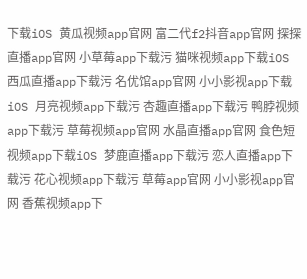下载iOS 黄瓜视频app官网 富二代f2抖音app官网 探探直播app官网 小草莓app下载污 猫咪视频app下载iOS 西瓜直播app下载污 名优馆app官网 小小影视app下载iOS 月亮视频app下载污 杏趣直播app下载污 鸭脖视频app下载污 草莓视频app官网 水晶直播app官网 食色短视频app下载iOS 梦鹿直播app下载污 恋人直播app下载污 花心视频app下载污 草莓app官网 小小影视app官网 香蕉视频app下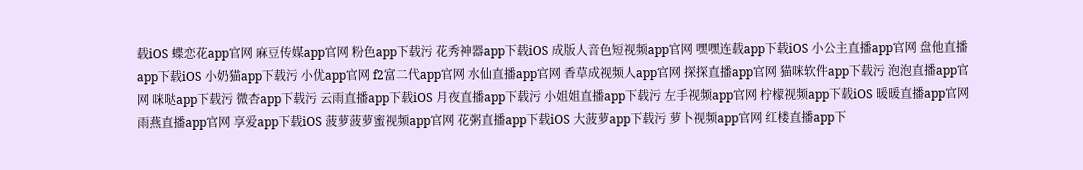载iOS 蝶恋花app官网 麻豆传媒app官网 粉色app下载污 花秀神器app下载iOS 成版人音色短视频app官网 嘿嘿连载app下载iOS 小公主直播app官网 盘他直播app下载iOS 小奶猫app下载污 小优app官网 f2富二代app官网 水仙直播app官网 香草成视频人app官网 探探直播app官网 猫咪软件app下载污 泡泡直播app官网 咪哒app下载污 微杏app下载污 云雨直播app下载iOS 月夜直播app下载污 小姐姐直播app下载污 左手视频app官网 柠檬视频app下载iOS 暖暖直播app官网 雨燕直播app官网 享爱app下载iOS 菠萝菠萝蜜视频app官网 花粥直播app下载iOS 大菠萝app下载污 萝卜视频app官网 红楼直播app下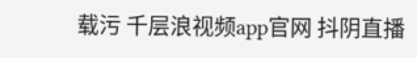载污 千层浪视频app官网 抖阴直播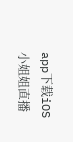app下载iOS 小姐姐直播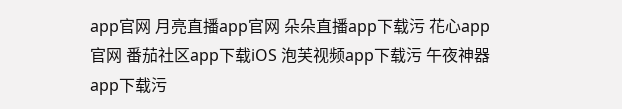app官网 月亮直播app官网 朵朵直播app下载污 花心app官网 番茄社区app下载iOS 泡芙视频app下载污 午夜神器app下载污